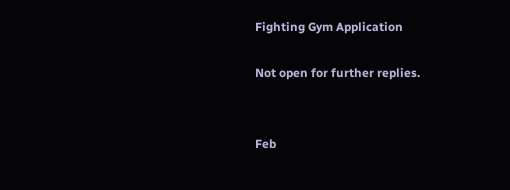Fighting Gym Application

Not open for further replies.


Feb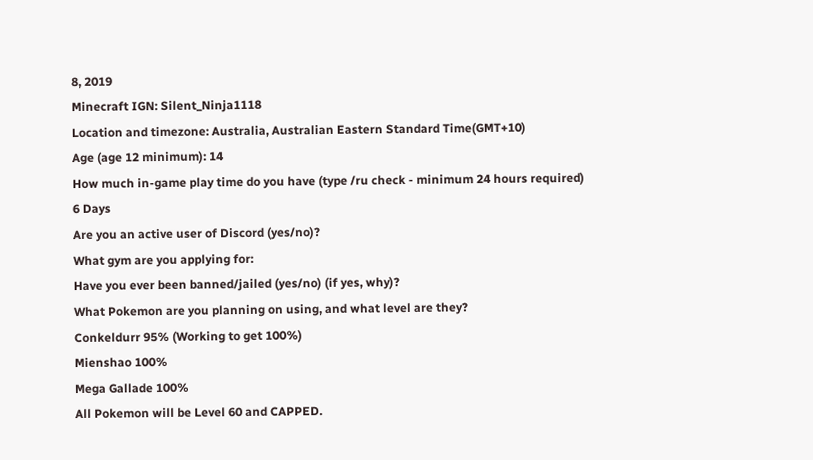8, 2019
Minecraft IGN: Silent_Ninja1118
Location and timezone: Australia, Australian Eastern Standard Time(GMT+10)
Age (age 12 minimum): 14
How much in-game play time do you have (type /ru check - minimum 24 hours required)
6 Days
Are you an active user of Discord (yes/no)?
What gym are you applying for:
Have you ever been banned/jailed (yes/no) (if yes, why)?
What Pokemon are you planning on using, and what level are they?
Conkeldurr 95% (Working to get 100%)
Mienshao 100%
Mega Gallade 100%
All Pokemon will be Level 60 and CAPPED.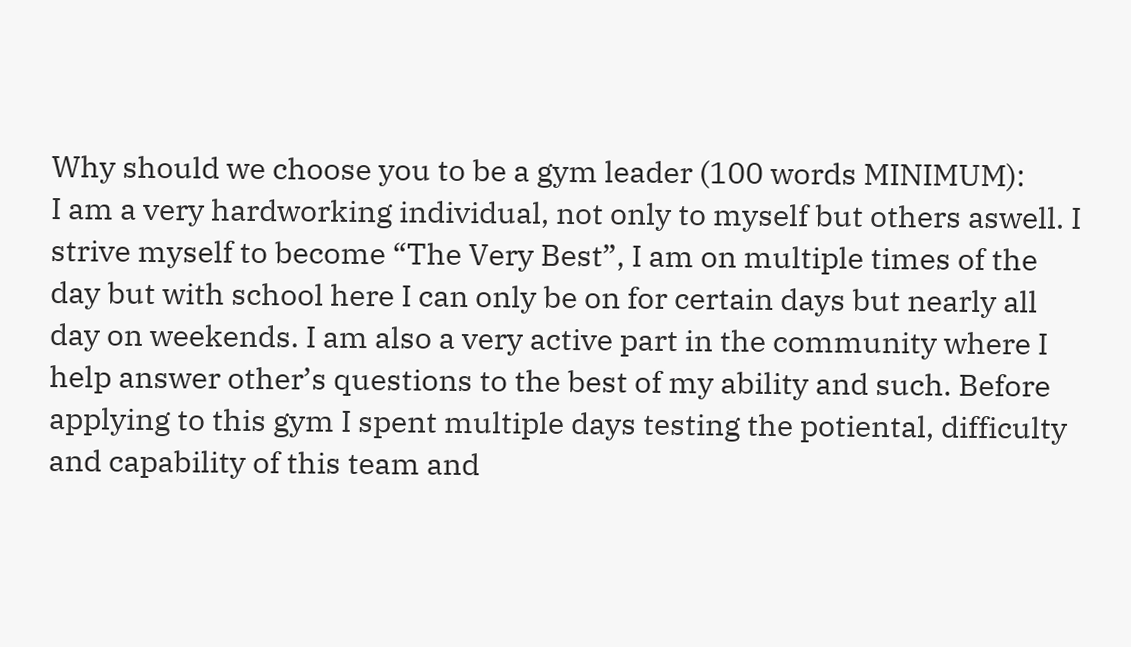Why should we choose you to be a gym leader (100 words MINIMUM):
I am a very hardworking individual, not only to myself but others aswell. I strive myself to become “The Very Best”, I am on multiple times of the day but with school here I can only be on for certain days but nearly all day on weekends. I am also a very active part in the community where I help answer other’s questions to the best of my ability and such. Before applying to this gym I spent multiple days testing the potiental, difficulty and capability of this team and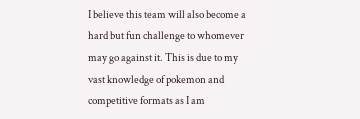I believe this team will also become a hard but fun challenge to whomever may go against it. This is due to my vast knowledge of pokemon and competitive formats as I am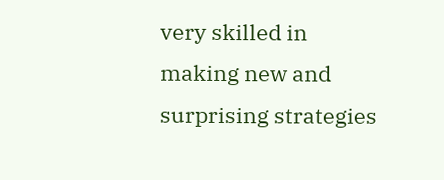very skilled in making new and surprising strategies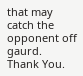that may catch the opponent off gaurd.
Thank You.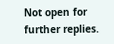Not open for further replies.